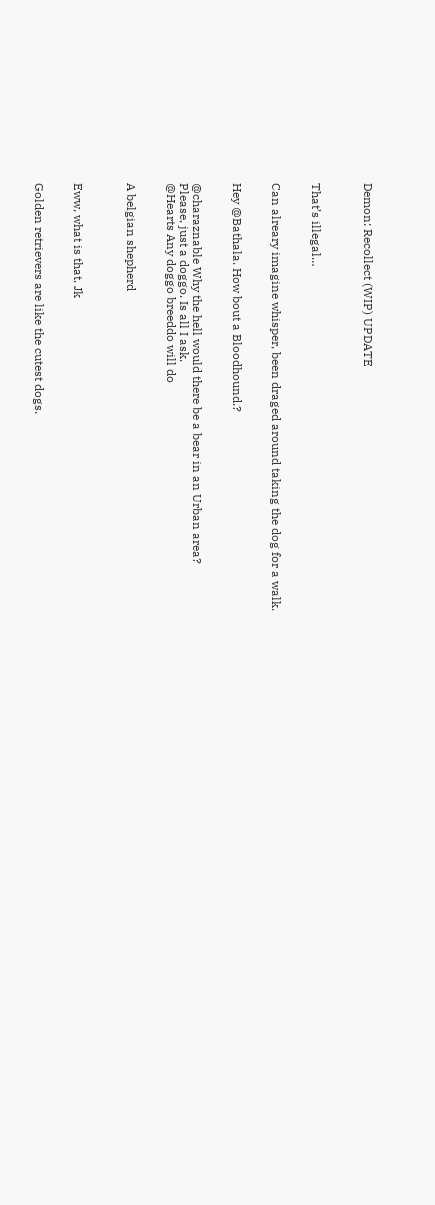Demon: Recollect (WIP) UPDATE



That’s illegal…


Can alreary imagine whisper, been draged around taking the dog for a walk.


Hey @Bathala. How bout a Bloodhound.?


@charaznable Why the hell would there be a bear in an Urban area?
Please, just a doggo. Is all I ask.
@Hearts Any doggo breeddo will do


A belgian shepherd



Eww, what is that. Jk


Golden retrievers are like the cutest dogs.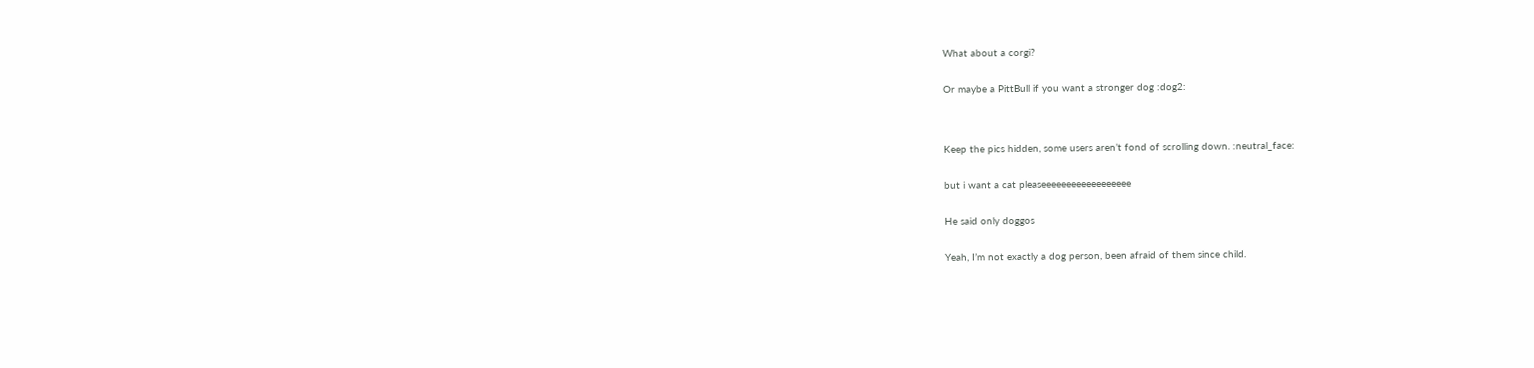What about a corgi?


Or maybe a PittBull if you want a stronger dog :dog2:




Keep the pics hidden, some users aren’t fond of scrolling down. :neutral_face:


but i want a cat pleaseeeeeeeeeeeeeeeeee


He said only doggos


Yeah, I’m not exactly a dog person, been afraid of them since child.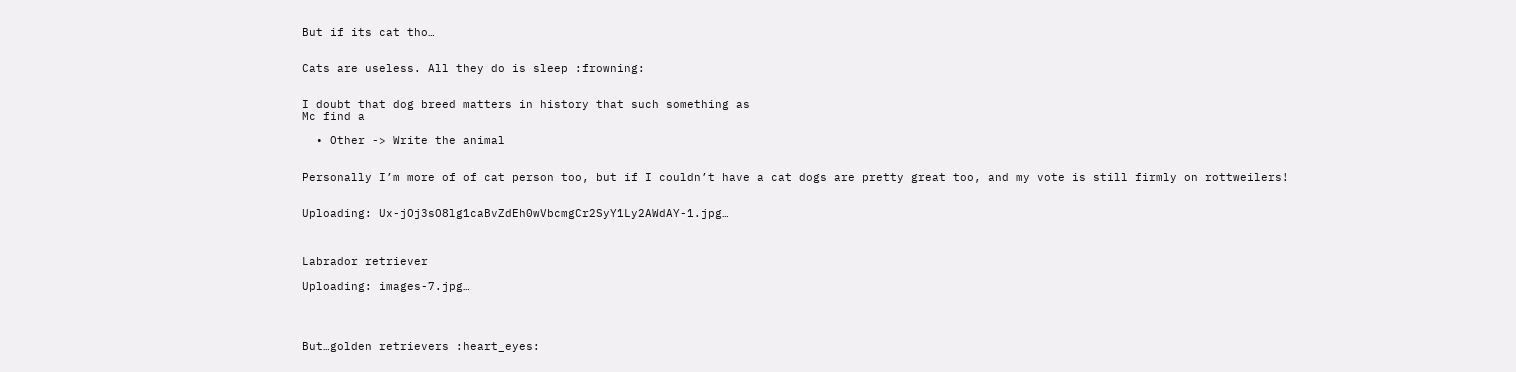But if its cat tho…


Cats are useless. All they do is sleep :frowning:


I doubt that dog breed matters in history that such something as
Mc find a

  • Other -> Write the animal


Personally I’m more of of cat person too, but if I couldn’t have a cat dogs are pretty great too, and my vote is still firmly on rottweilers!


Uploading: Ux-jOj3sO8lg1caBvZdEh0wVbcmgCr2SyY1Ly2AWdAY-1.jpg…



Labrador retriever

Uploading: images-7.jpg…




But…golden retrievers :heart_eyes: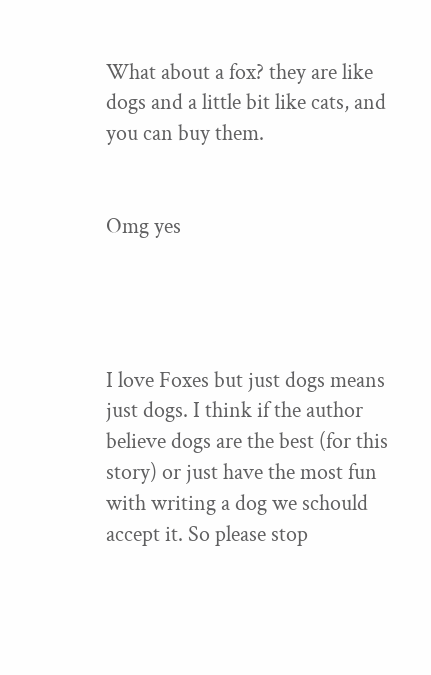What about a fox? they are like dogs and a little bit like cats, and you can buy them.


Omg yes




I love Foxes but just dogs means just dogs. I think if the author believe dogs are the best (for this story) or just have the most fun with writing a dog we schould accept it. So please stop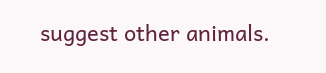suggest other animals.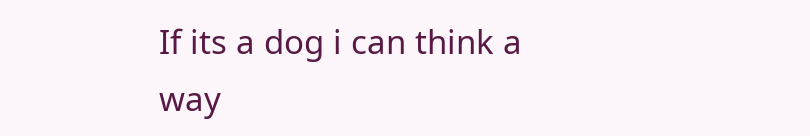If its a dog i can think a way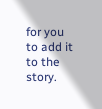for you to add it to the story.